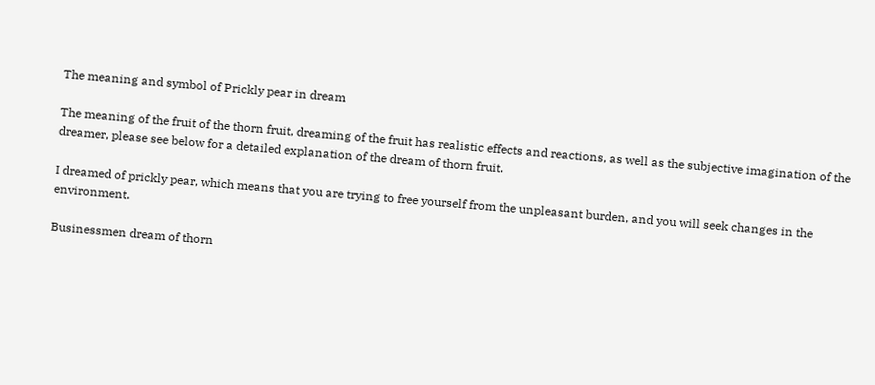The meaning and symbol of Prickly pear in dream

The meaning of the fruit of the thorn fruit, dreaming of the fruit has realistic effects and reactions, as well as the subjective imagination of the dreamer, please see below for a detailed explanation of the dream of thorn fruit.

I dreamed of prickly pear, which means that you are trying to free yourself from the unpleasant burden, and you will seek changes in the environment.

Businessmen dream of thorn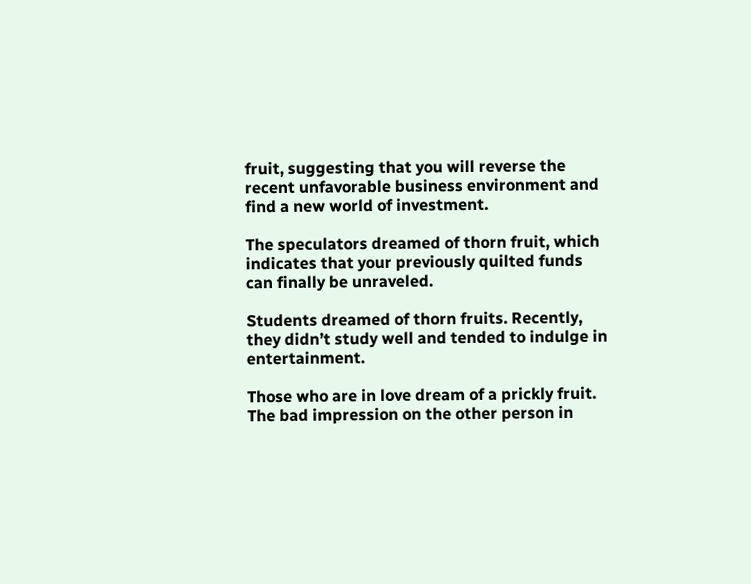fruit, suggesting that you will reverse the recent unfavorable business environment and find a new world of investment.

The speculators dreamed of thorn fruit, which indicates that your previously quilted funds can finally be unraveled.

Students dreamed of thorn fruits. Recently, they didn’t study well and tended to indulge in entertainment.

Those who are in love dream of a prickly fruit. The bad impression on the other person in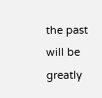the past will be greatly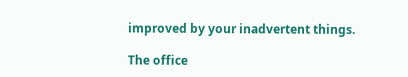improved by your inadvertent things.

The office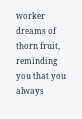worker dreams of thorn fruit, reminding you that you always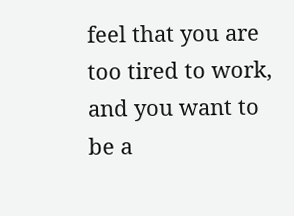feel that you are too tired to work, and you want to be a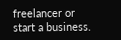freelancer or start a business.